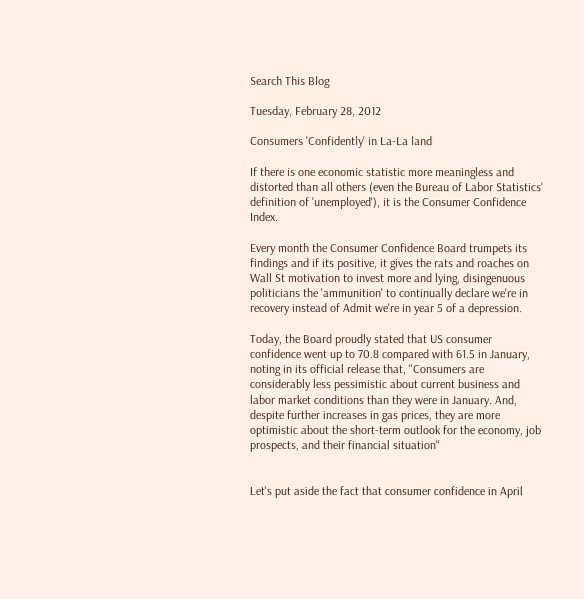Search This Blog

Tuesday, February 28, 2012

Consumers 'Confidently' in La-La land

If there is one economic statistic more meaningless and distorted than all others (even the Bureau of Labor Statistics' definition of 'unemployed'), it is the Consumer Confidence Index.

Every month the Consumer Confidence Board trumpets its findings and if its positive, it gives the rats and roaches on Wall St motivation to invest more and lying, disingenuous politicians the 'ammunition' to continually declare we're in  recovery instead of Admit we're in year 5 of a depression.

Today, the Board proudly stated that US consumer confidence went up to 70.8 compared with 61.5 in January, noting in its official release that, "Consumers are considerably less pessimistic about current business and labor market conditions than they were in January. And, despite further increases in gas prices, they are more optimistic about the short-term outlook for the economy, job prospects, and their financial situation"


Let's put aside the fact that consumer confidence in April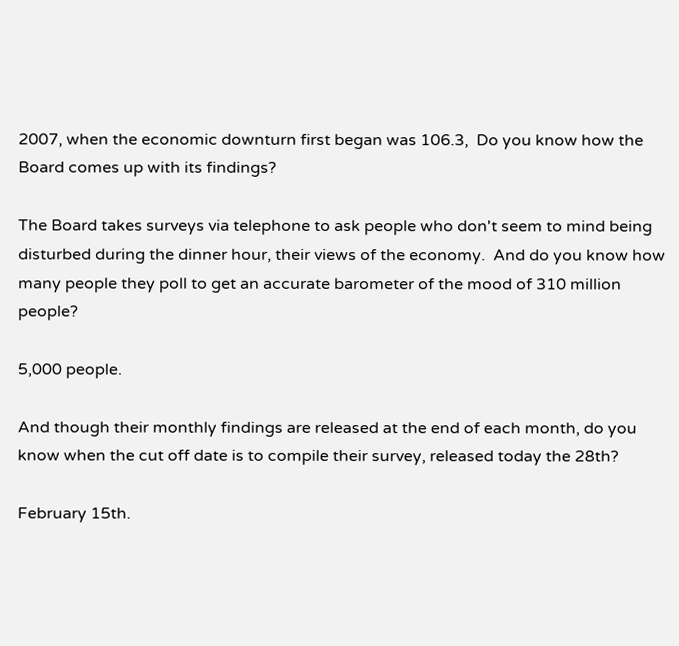2007, when the economic downturn first began was 106.3,  Do you know how the Board comes up with its findings?

The Board takes surveys via telephone to ask people who don't seem to mind being disturbed during the dinner hour, their views of the economy.  And do you know how many people they poll to get an accurate barometer of the mood of 310 million people?

5,000 people.

And though their monthly findings are released at the end of each month, do you know when the cut off date is to compile their survey, released today the 28th?

February 15th.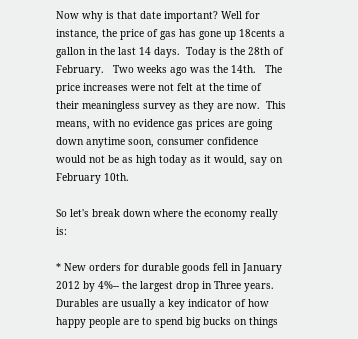Now why is that date important? Well for instance, the price of gas has gone up 18cents a gallon in the last 14 days.  Today is the 28th of February.   Two weeks ago was the 14th.   The price increases were not felt at the time of their meaningless survey as they are now.  This means, with no evidence gas prices are going down anytime soon, consumer confidence would not be as high today as it would, say on February 10th.

So let's break down where the economy really is:

* New orders for durable goods fell in January 2012 by 4%-- the largest drop in Three years.  Durables are usually a key indicator of how happy people are to spend big bucks on things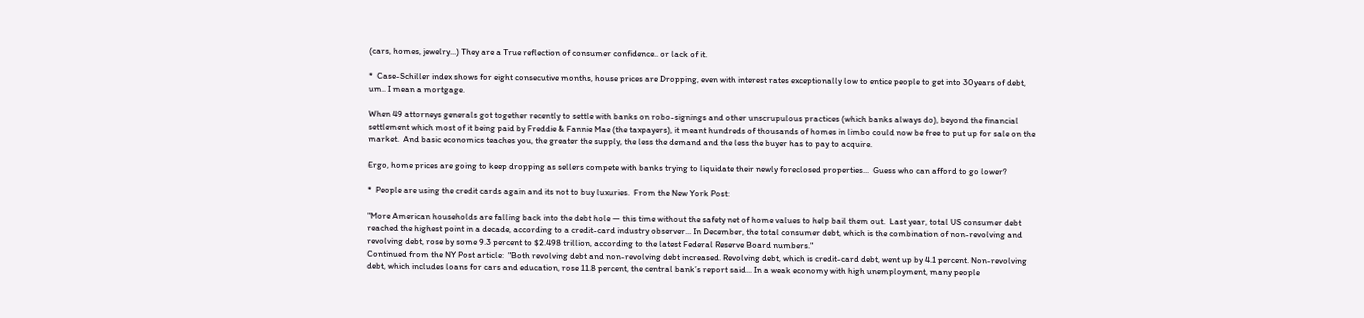(cars, homes, jewelry...) They are a True reflection of consumer confidence.. or lack of it.

*  Case-Schiller index shows for eight consecutive months, house prices are Dropping, even with interest rates exceptionally low to entice people to get into 30years of debt, um.. I mean a mortgage.

When 49 attorneys generals got together recently to settle with banks on robo-signings and other unscrupulous practices (which banks always do), beyond the financial settlement which most of it being paid by Freddie & Fannie Mae (the taxpayers), it meant hundreds of thousands of homes in limbo could now be free to put up for sale on the market.  And basic economics teaches you, the greater the supply, the less the demand and the less the buyer has to pay to acquire.

Ergo, home prices are going to keep dropping as sellers compete with banks trying to liquidate their newly foreclosed properties...  Guess who can afford to go lower?

*  People are using the credit cards again and its not to buy luxuries.  From the New York Post:

"More American households are falling back into the debt hole — this time without the safety net of home values to help bail them out.  Last year, total US consumer debt reached the highest point in a decade, according to a credit-card industry observer... In December, the total consumer debt, which is the combination of non-revolving and revolving debt, rose by some 9.3 percent to $2.498 trillion, according to the latest Federal Reserve Board numbers."
Continued from the NY Post article:  "Both revolving debt and non-revolving debt increased. Revolving debt, which is credit-card debt, went up by 4.1 percent. Non-revolving debt, which includes loans for cars and education, rose 11.8 percent, the central bank’s report said... In a weak economy with high unemployment, many people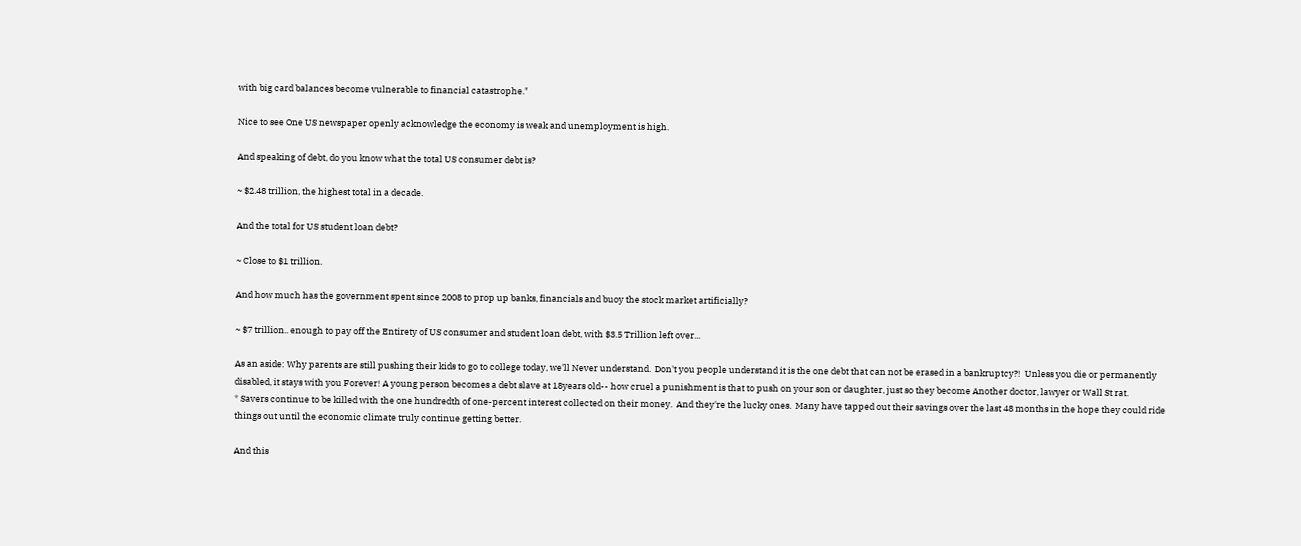with big card balances become vulnerable to financial catastrophe."

Nice to see One US newspaper openly acknowledge the economy is weak and unemployment is high.

And speaking of debt, do you know what the total US consumer debt is?

~ $2.48 trillion, the highest total in a decade.

And the total for US student loan debt?

~ Close to $1 trillion.

And how much has the government spent since 2008 to prop up banks, financials and buoy the stock market artificially?

~ $7 trillion.. enough to pay off the Entirety of US consumer and student loan debt, with $3.5 Trillion left over...

As an aside: Why parents are still pushing their kids to go to college today, we'll Never understand.  Don't you people understand it is the one debt that can not be erased in a bankruptcy?!  Unless you die or permanently disabled, it stays with you Forever! A young person becomes a debt slave at 18years old-- how cruel a punishment is that to push on your son or daughter, just so they become Another doctor, lawyer or Wall St rat.
* Savers continue to be killed with the one hundredth of one-percent interest collected on their money.  And they're the lucky ones.  Many have tapped out their savings over the last 48 months in the hope they could ride things out until the economic climate truly continue getting better.

And this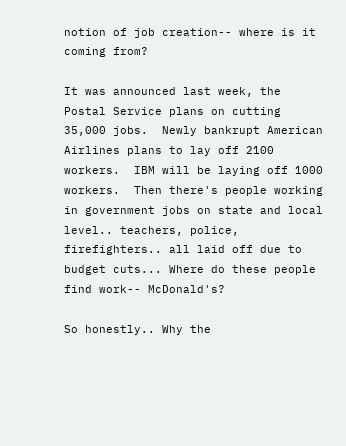notion of job creation-- where is it coming from?

It was announced last week, the Postal Service plans on cutting 35,000 jobs.  Newly bankrupt American Airlines plans to lay off 2100 workers.  IBM will be laying off 1000 workers.  Then there's people working in government jobs on state and local level.. teachers, police, firefighters.. all laid off due to budget cuts... Where do these people find work-- McDonald's?

So honestly.. Why the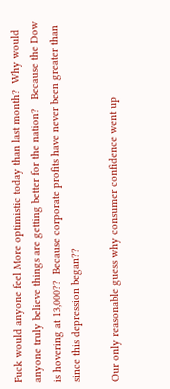Fuck would anyone feel More optimistic today than last month?  Why would anyone truly believe things are getting better for the nation?   Because the Dow is hovering at 13,000??  Because corporate profits have never been greater than since this depression began??

Our only reasonable guess why consumer confidence went up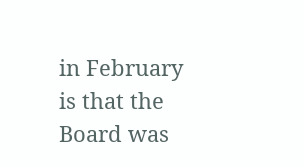in February is that the Board was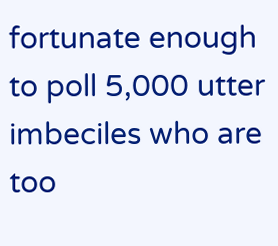fortunate enough to poll 5,000 utter imbeciles who are too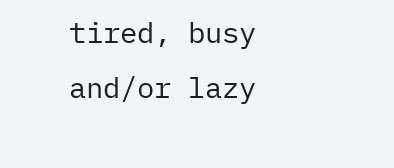tired, busy and/or lazy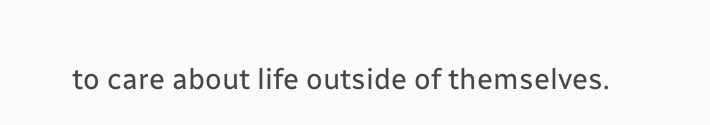to care about life outside of themselves.